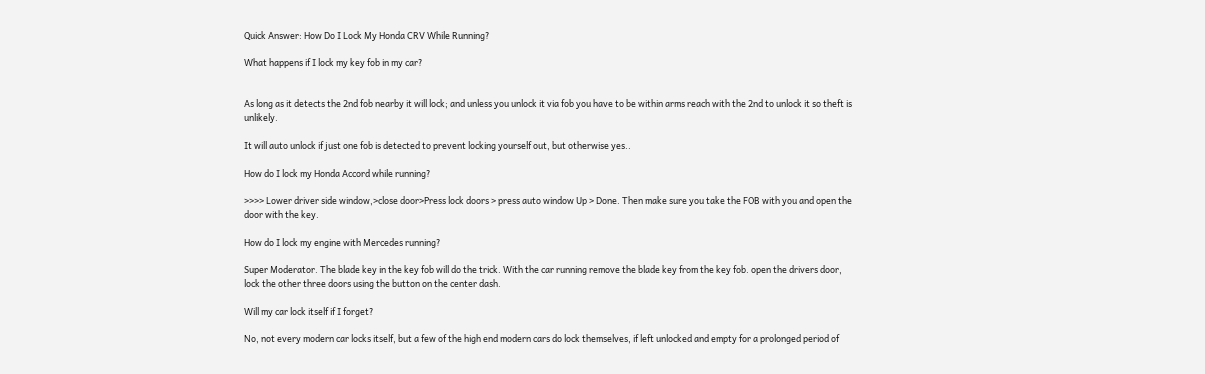Quick Answer: How Do I Lock My Honda CRV While Running?

What happens if I lock my key fob in my car?


As long as it detects the 2nd fob nearby it will lock; and unless you unlock it via fob you have to be within arms reach with the 2nd to unlock it so theft is unlikely.

It will auto unlock if just one fob is detected to prevent locking yourself out, but otherwise yes..

How do I lock my Honda Accord while running?

>>>> Lower driver side window,>close door>Press lock doors > press auto window Up > Done. Then make sure you take the FOB with you and open the door with the key.

How do I lock my engine with Mercedes running?

Super Moderator. The blade key in the key fob will do the trick. With the car running remove the blade key from the key fob. open the drivers door, lock the other three doors using the button on the center dash.

Will my car lock itself if I forget?

No, not every modern car locks itself, but a few of the high end modern cars do lock themselves, if left unlocked and empty for a prolonged period of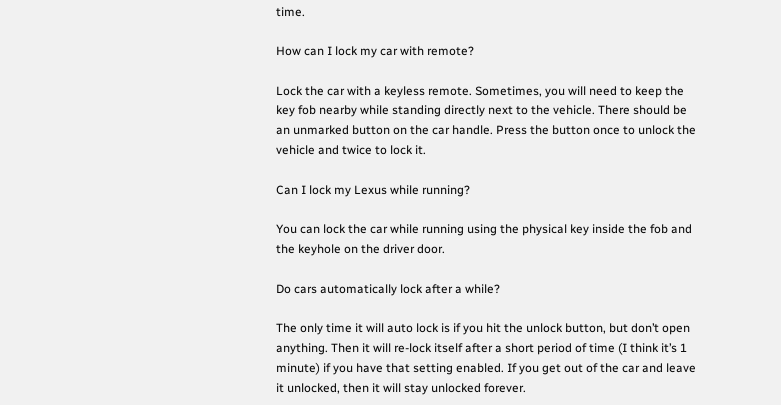time.

How can I lock my car with remote?

Lock the car with a keyless remote. Sometimes, you will need to keep the key fob nearby while standing directly next to the vehicle. There should be an unmarked button on the car handle. Press the button once to unlock the vehicle and twice to lock it.

Can I lock my Lexus while running?

You can lock the car while running using the physical key inside the fob and the keyhole on the driver door.

Do cars automatically lock after a while?

The only time it will auto lock is if you hit the unlock button, but don’t open anything. Then it will re-lock itself after a short period of time (I think it’s 1 minute) if you have that setting enabled. If you get out of the car and leave it unlocked, then it will stay unlocked forever.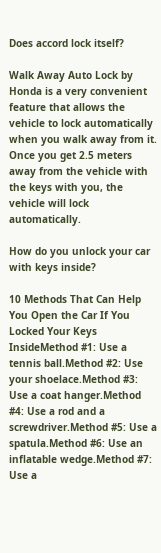Does accord lock itself?

Walk Away Auto Lock by Honda is a very convenient feature that allows the vehicle to lock automatically when you walk away from it. Once you get 2.5 meters away from the vehicle with the keys with you, the vehicle will lock automatically.

How do you unlock your car with keys inside?

10 Methods That Can Help You Open the Car If You Locked Your Keys InsideMethod #1: Use a tennis ball.Method #2: Use your shoelace.Method #3: Use a coat hanger.Method #4: Use a rod and a screwdriver.Method #5: Use a spatula.Method #6: Use an inflatable wedge.Method #7: Use a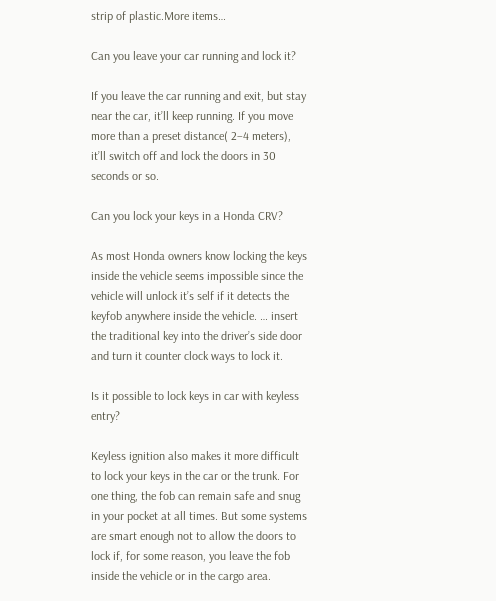strip of plastic.More items…

Can you leave your car running and lock it?

If you leave the car running and exit, but stay near the car, it’ll keep running. If you move more than a preset distance( 2–4 meters), it’ll switch off and lock the doors in 30 seconds or so.

Can you lock your keys in a Honda CRV?

As most Honda owners know locking the keys inside the vehicle seems impossible since the vehicle will unlock it’s self if it detects the keyfob anywhere inside the vehicle. … insert the traditional key into the driver’s side door and turn it counter clock ways to lock it.

Is it possible to lock keys in car with keyless entry?

Keyless ignition also makes it more difficult to lock your keys in the car or the trunk. For one thing, the fob can remain safe and snug in your pocket at all times. But some systems are smart enough not to allow the doors to lock if, for some reason, you leave the fob inside the vehicle or in the cargo area.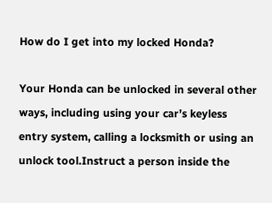How do I get into my locked Honda?

Your Honda can be unlocked in several other ways, including using your car’s keyless entry system, calling a locksmith or using an unlock tool.Instruct a person inside the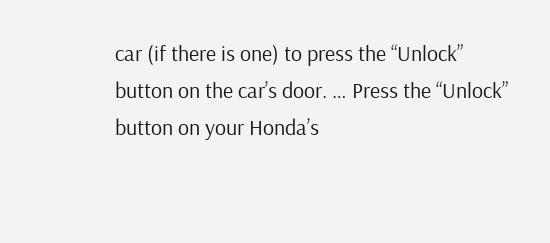car (if there is one) to press the “Unlock” button on the car’s door. … Press the “Unlock” button on your Honda’s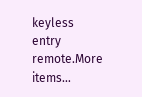keyless entry remote.More items…